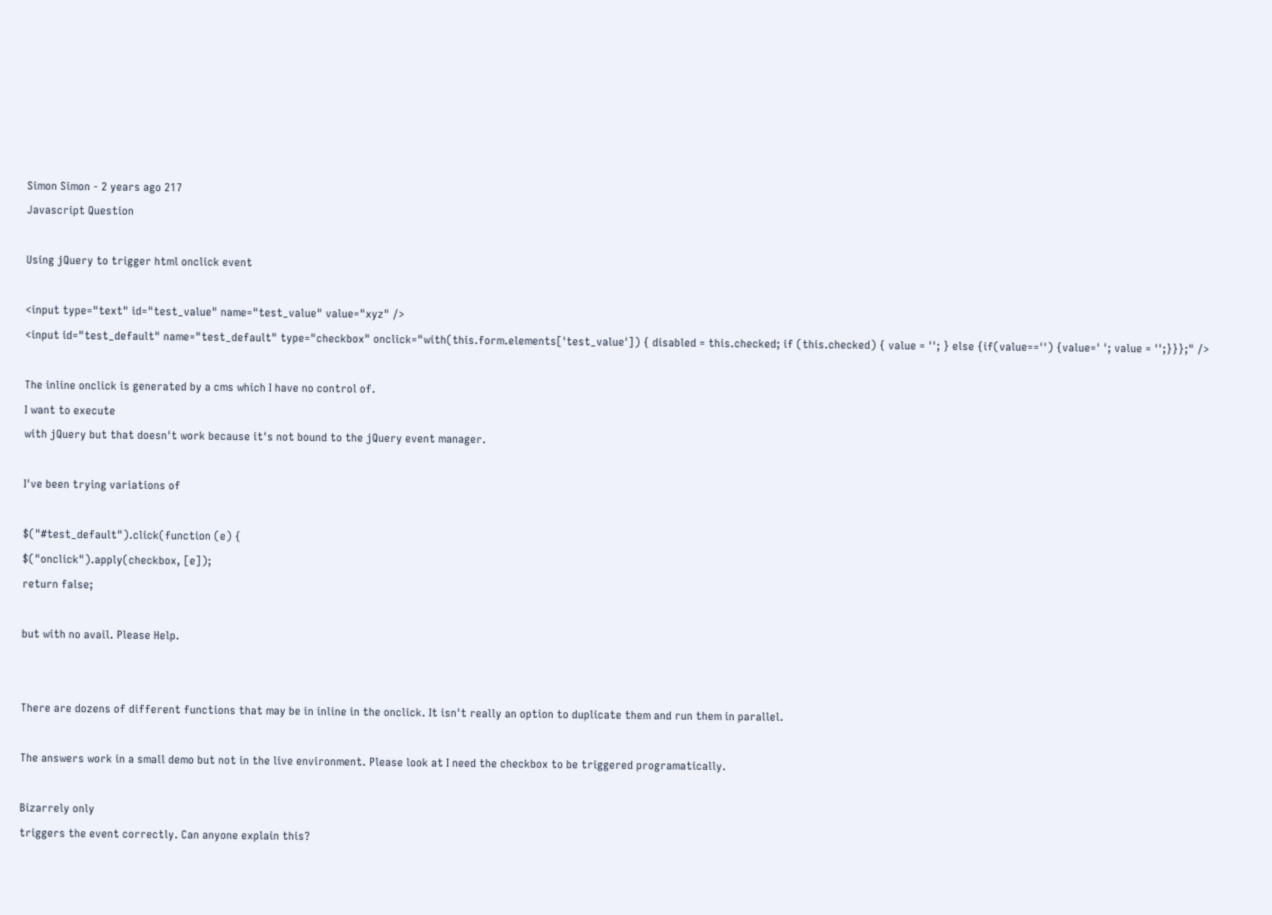Simon Simon - 2 years ago 217
Javascript Question

Using jQuery to trigger html onclick event

<input type="text" id="test_value" name="test_value" value="xyz" />
<input id="test_default" name="test_default" type="checkbox" onclick="with(this.form.elements['test_value']) { disabled = this.checked; if (this.checked) { value = ''; } else {if(value=='') {value=' '; value = '';}}};" />

The inline onclick is generated by a cms which I have no control of.
I want to execute
with jQuery but that doesn't work because it's not bound to the jQuery event manager.

I've been trying variations of

$("#test_default").click(function (e) {
$("onclick").apply(checkbox, [e]);
return false;

but with no avail. Please Help.


There are dozens of different functions that may be in inline in the onclick. It isn't really an option to duplicate them and run them in parallel.

The answers work in a small demo but not in the live environment. Please look at I need the checkbox to be triggered programatically.

Bizarrely only
triggers the event correctly. Can anyone explain this?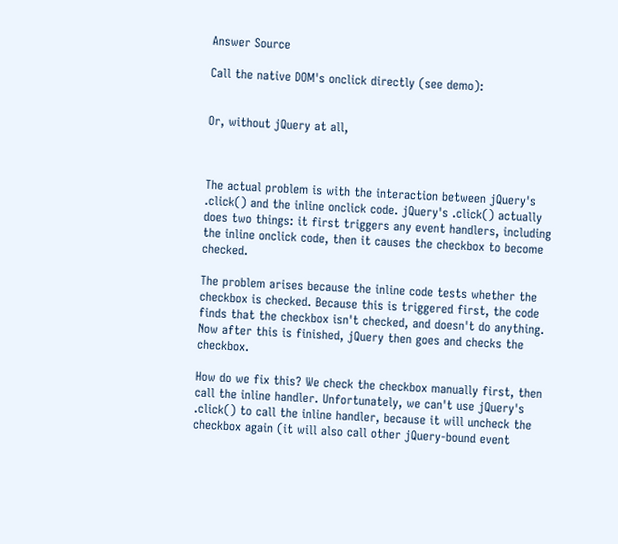Answer Source

Call the native DOM's onclick directly (see demo):


Or, without jQuery at all,



The actual problem is with the interaction between jQuery's .click() and the inline onclick code. jQuery's .click() actually does two things: it first triggers any event handlers, including the inline onclick code, then it causes the checkbox to become checked.

The problem arises because the inline code tests whether the checkbox is checked. Because this is triggered first, the code finds that the checkbox isn't checked, and doesn't do anything. Now after this is finished, jQuery then goes and checks the checkbox.

How do we fix this? We check the checkbox manually first, then call the inline handler. Unfortunately, we can't use jQuery's .click() to call the inline handler, because it will uncheck the checkbox again (it will also call other jQuery-bound event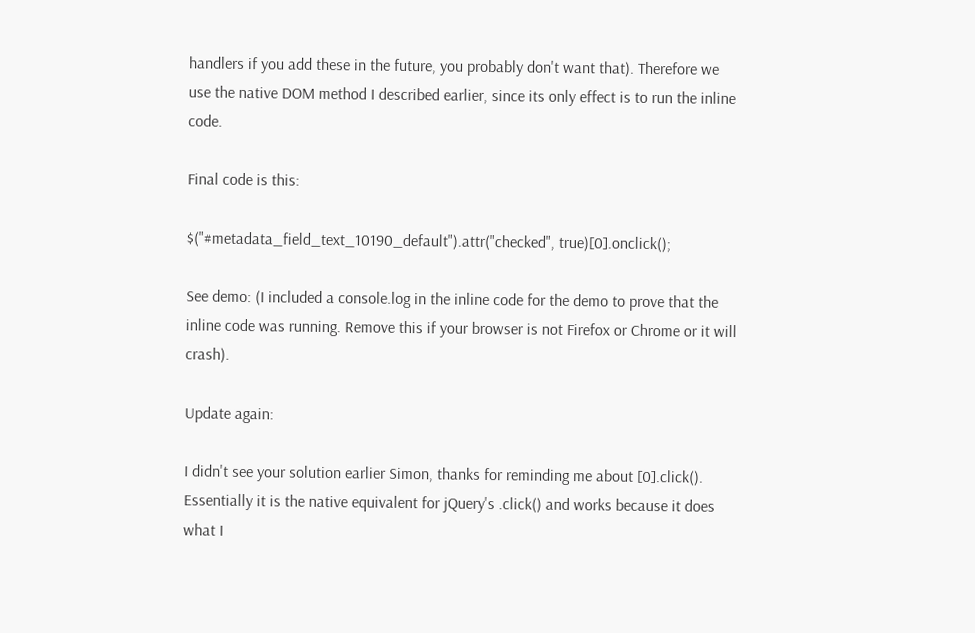handlers if you add these in the future, you probably don't want that). Therefore we use the native DOM method I described earlier, since its only effect is to run the inline code.

Final code is this:

$("#metadata_field_text_10190_default").attr("checked", true)[0].onclick();

See demo: (I included a console.log in the inline code for the demo to prove that the inline code was running. Remove this if your browser is not Firefox or Chrome or it will crash).

Update again:

I didn't see your solution earlier Simon, thanks for reminding me about [0].click(). Essentially it is the native equivalent for jQuery's .click() and works because it does what I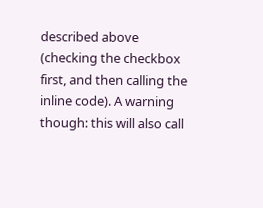described above (checking the checkbox first, and then calling the inline code). A warning though: this will also call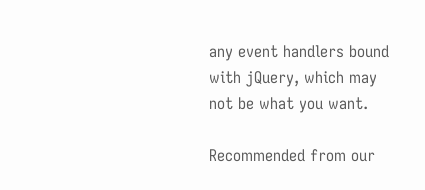any event handlers bound with jQuery, which may not be what you want.

Recommended from our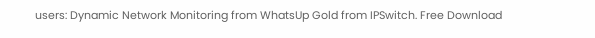users: Dynamic Network Monitoring from WhatsUp Gold from IPSwitch. Free Download